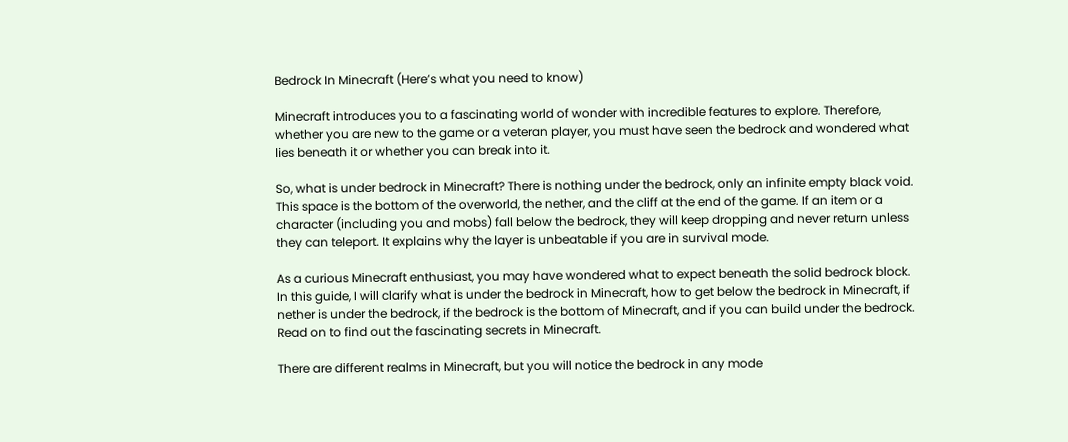Bedrock In Minecraft (Here’s what you need to know)

Minecraft introduces you to a fascinating world of wonder with incredible features to explore. Therefore, whether you are new to the game or a veteran player, you must have seen the bedrock and wondered what lies beneath it or whether you can break into it.

So, what is under bedrock in Minecraft? There is nothing under the bedrock, only an infinite empty black void. This space is the bottom of the overworld, the nether, and the cliff at the end of the game. If an item or a character (including you and mobs) fall below the bedrock, they will keep dropping and never return unless they can teleport. It explains why the layer is unbeatable if you are in survival mode.

As a curious Minecraft enthusiast, you may have wondered what to expect beneath the solid bedrock block. In this guide, I will clarify what is under the bedrock in Minecraft, how to get below the bedrock in Minecraft, if nether is under the bedrock, if the bedrock is the bottom of Minecraft, and if you can build under the bedrock. Read on to find out the fascinating secrets in Minecraft.

There are different realms in Minecraft, but you will notice the bedrock in any mode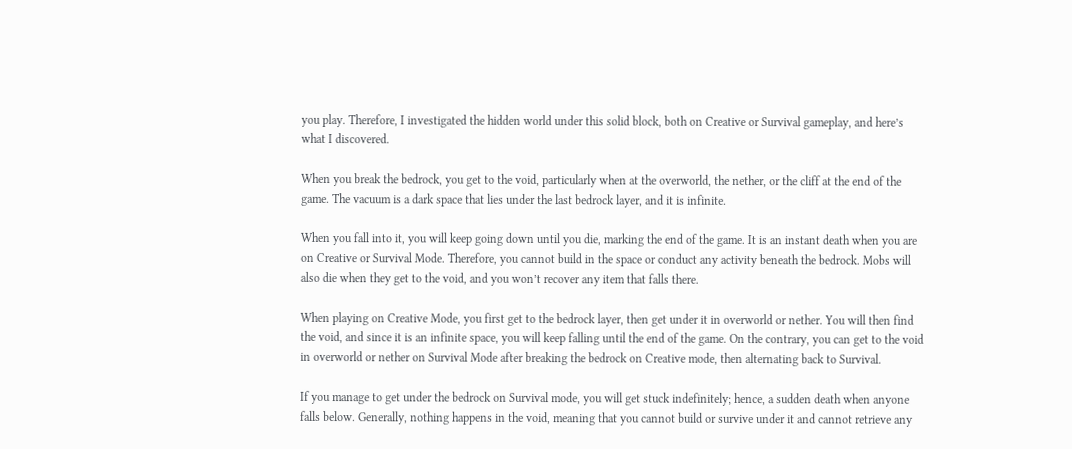you play. Therefore, I investigated the hidden world under this solid block, both on Creative or Survival gameplay, and here’s what I discovered.

When you break the bedrock, you get to the void, particularly when at the overworld, the nether, or the cliff at the end of the game. The vacuum is a dark space that lies under the last bedrock layer, and it is infinite.

When you fall into it, you will keep going down until you die, marking the end of the game. It is an instant death when you are on Creative or Survival Mode. Therefore, you cannot build in the space or conduct any activity beneath the bedrock. Mobs will also die when they get to the void, and you won’t recover any item that falls there.

When playing on Creative Mode, you first get to the bedrock layer, then get under it in overworld or nether. You will then find the void, and since it is an infinite space, you will keep falling until the end of the game. On the contrary, you can get to the void in overworld or nether on Survival Mode after breaking the bedrock on Creative mode, then alternating back to Survival.

If you manage to get under the bedrock on Survival mode, you will get stuck indefinitely; hence, a sudden death when anyone falls below. Generally, nothing happens in the void, meaning that you cannot build or survive under it and cannot retrieve any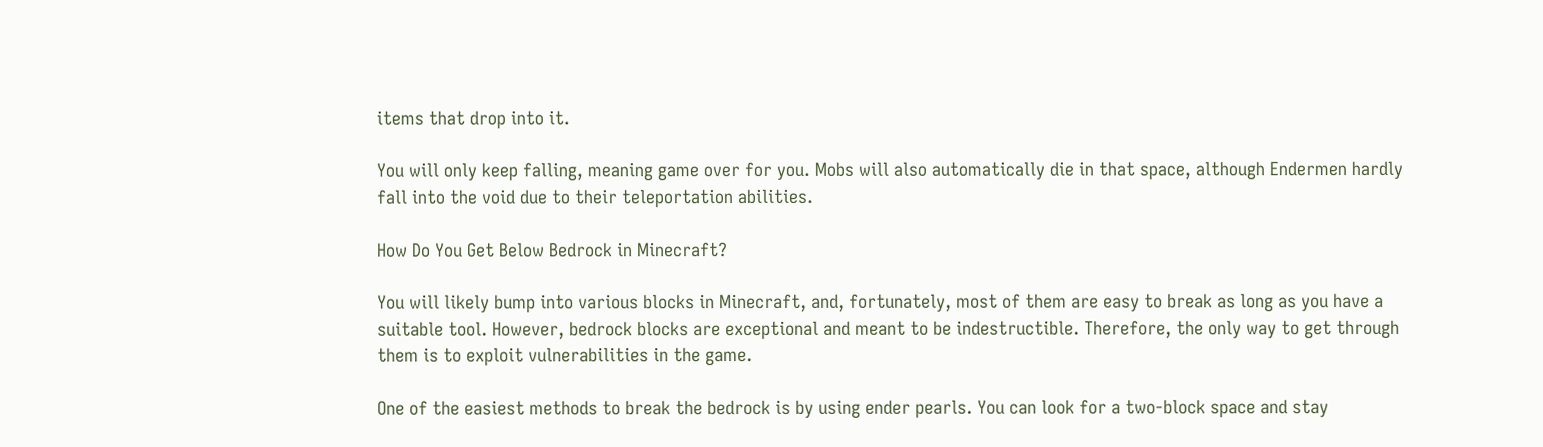items that drop into it.

You will only keep falling, meaning game over for you. Mobs will also automatically die in that space, although Endermen hardly fall into the void due to their teleportation abilities.

How Do You Get Below Bedrock in Minecraft?

You will likely bump into various blocks in Minecraft, and, fortunately, most of them are easy to break as long as you have a suitable tool. However, bedrock blocks are exceptional and meant to be indestructible. Therefore, the only way to get through them is to exploit vulnerabilities in the game.

One of the easiest methods to break the bedrock is by using ender pearls. You can look for a two-block space and stay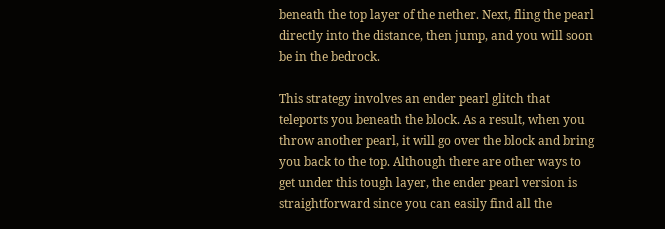beneath the top layer of the nether. Next, fling the pearl directly into the distance, then jump, and you will soon be in the bedrock.

This strategy involves an ender pearl glitch that teleports you beneath the block. As a result, when you throw another pearl, it will go over the block and bring you back to the top. Although there are other ways to get under this tough layer, the ender pearl version is straightforward since you can easily find all the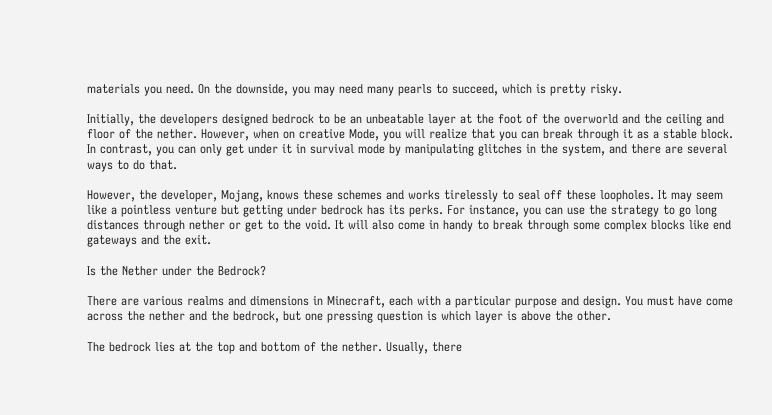materials you need. On the downside, you may need many pearls to succeed, which is pretty risky.

Initially, the developers designed bedrock to be an unbeatable layer at the foot of the overworld and the ceiling and floor of the nether. However, when on creative Mode, you will realize that you can break through it as a stable block. In contrast, you can only get under it in survival mode by manipulating glitches in the system, and there are several ways to do that.

However, the developer, Mojang, knows these schemes and works tirelessly to seal off these loopholes. It may seem like a pointless venture but getting under bedrock has its perks. For instance, you can use the strategy to go long distances through nether or get to the void. It will also come in handy to break through some complex blocks like end gateways and the exit.

Is the Nether under the Bedrock?

There are various realms and dimensions in Minecraft, each with a particular purpose and design. You must have come across the nether and the bedrock, but one pressing question is which layer is above the other.

The bedrock lies at the top and bottom of the nether. Usually, there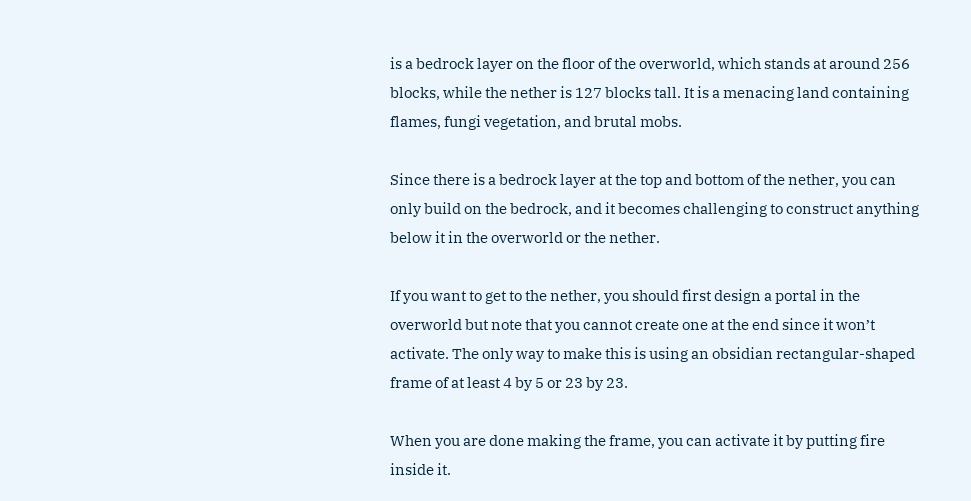is a bedrock layer on the floor of the overworld, which stands at around 256 blocks, while the nether is 127 blocks tall. It is a menacing land containing flames, fungi vegetation, and brutal mobs.

Since there is a bedrock layer at the top and bottom of the nether, you can only build on the bedrock, and it becomes challenging to construct anything below it in the overworld or the nether.

If you want to get to the nether, you should first design a portal in the overworld but note that you cannot create one at the end since it won’t activate. The only way to make this is using an obsidian rectangular-shaped frame of at least 4 by 5 or 23 by 23.

When you are done making the frame, you can activate it by putting fire inside it.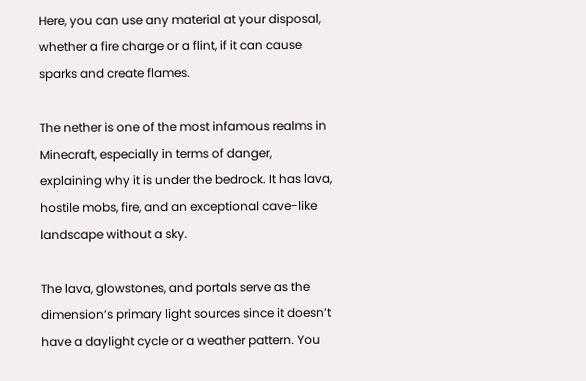Here, you can use any material at your disposal, whether a fire charge or a flint, if it can cause sparks and create flames.

The nether is one of the most infamous realms in Minecraft, especially in terms of danger, explaining why it is under the bedrock. It has lava, hostile mobs, fire, and an exceptional cave-like landscape without a sky.

The lava, glowstones, and portals serve as the dimension’s primary light sources since it doesn’t have a daylight cycle or a weather pattern. You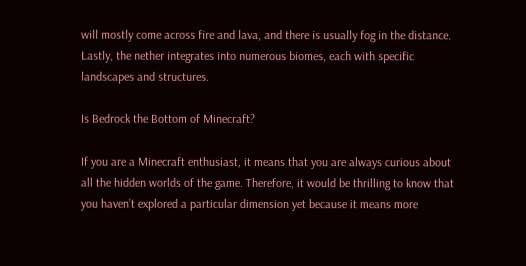will mostly come across fire and lava, and there is usually fog in the distance. Lastly, the nether integrates into numerous biomes, each with specific landscapes and structures.

Is Bedrock the Bottom of Minecraft?

If you are a Minecraft enthusiast, it means that you are always curious about all the hidden worlds of the game. Therefore, it would be thrilling to know that you haven’t explored a particular dimension yet because it means more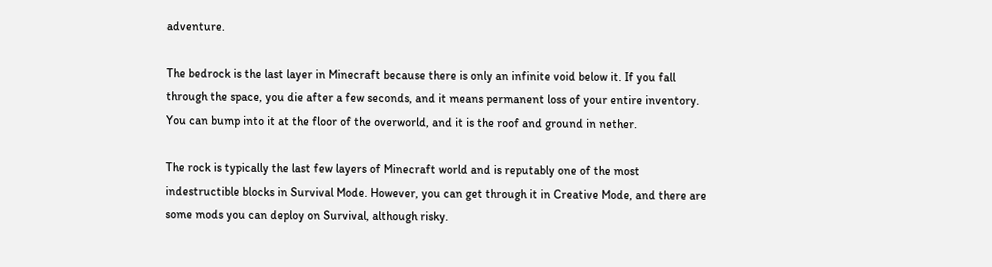adventure.

The bedrock is the last layer in Minecraft because there is only an infinite void below it. If you fall through the space, you die after a few seconds, and it means permanent loss of your entire inventory. You can bump into it at the floor of the overworld, and it is the roof and ground in nether.

The rock is typically the last few layers of Minecraft world and is reputably one of the most indestructible blocks in Survival Mode. However, you can get through it in Creative Mode, and there are some mods you can deploy on Survival, although risky.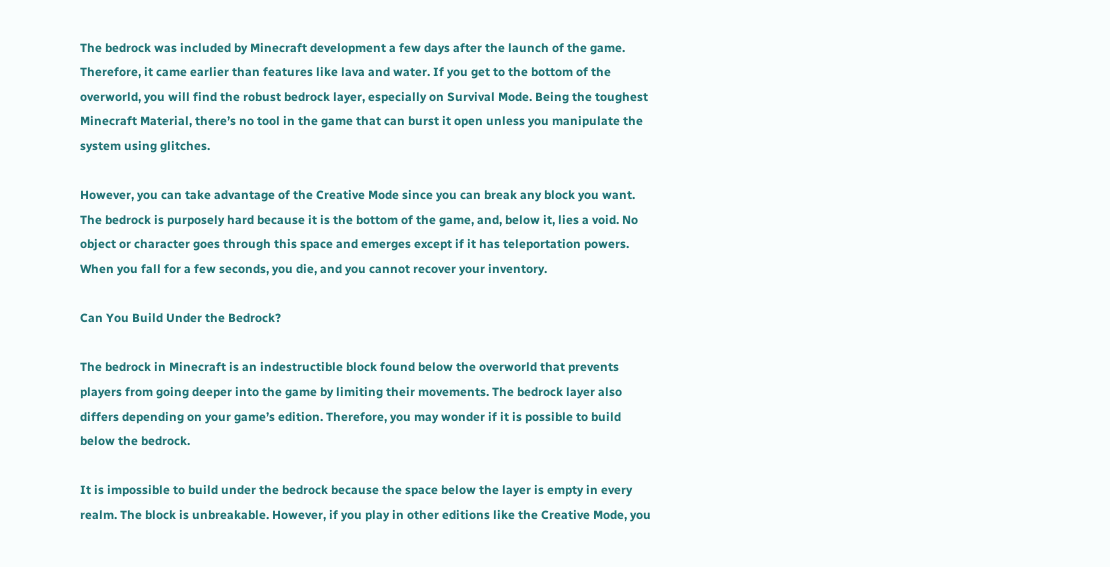The bedrock was included by Minecraft development a few days after the launch of the game. Therefore, it came earlier than features like lava and water. If you get to the bottom of the overworld, you will find the robust bedrock layer, especially on Survival Mode. Being the toughest Minecraft Material, there’s no tool in the game that can burst it open unless you manipulate the system using glitches.

However, you can take advantage of the Creative Mode since you can break any block you want. The bedrock is purposely hard because it is the bottom of the game, and, below it, lies a void. No object or character goes through this space and emerges except if it has teleportation powers. When you fall for a few seconds, you die, and you cannot recover your inventory.

Can You Build Under the Bedrock?

The bedrock in Minecraft is an indestructible block found below the overworld that prevents players from going deeper into the game by limiting their movements. The bedrock layer also differs depending on your game’s edition. Therefore, you may wonder if it is possible to build below the bedrock.

It is impossible to build under the bedrock because the space below the layer is empty in every realm. The block is unbreakable. However, if you play in other editions like the Creative Mode, you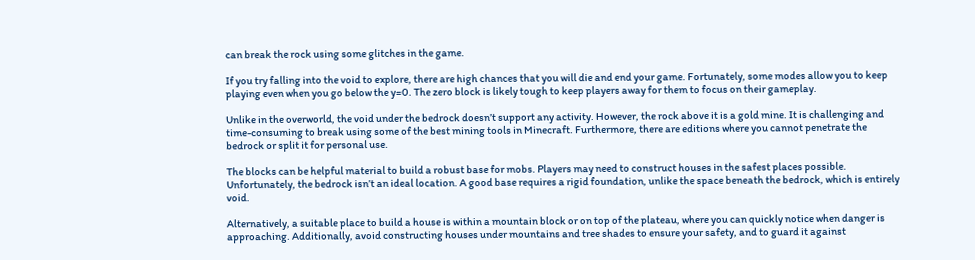can break the rock using some glitches in the game.

If you try falling into the void to explore, there are high chances that you will die and end your game. Fortunately, some modes allow you to keep playing even when you go below the y=0. The zero block is likely tough to keep players away for them to focus on their gameplay.

Unlike in the overworld, the void under the bedrock doesn’t support any activity. However, the rock above it is a gold mine. It is challenging and time-consuming to break using some of the best mining tools in Minecraft. Furthermore, there are editions where you cannot penetrate the bedrock or split it for personal use.

The blocks can be helpful material to build a robust base for mobs. Players may need to construct houses in the safest places possible. Unfortunately, the bedrock isn’t an ideal location. A good base requires a rigid foundation, unlike the space beneath the bedrock, which is entirely void.

Alternatively, a suitable place to build a house is within a mountain block or on top of the plateau, where you can quickly notice when danger is approaching. Additionally, avoid constructing houses under mountains and tree shades to ensure your safety, and to guard it against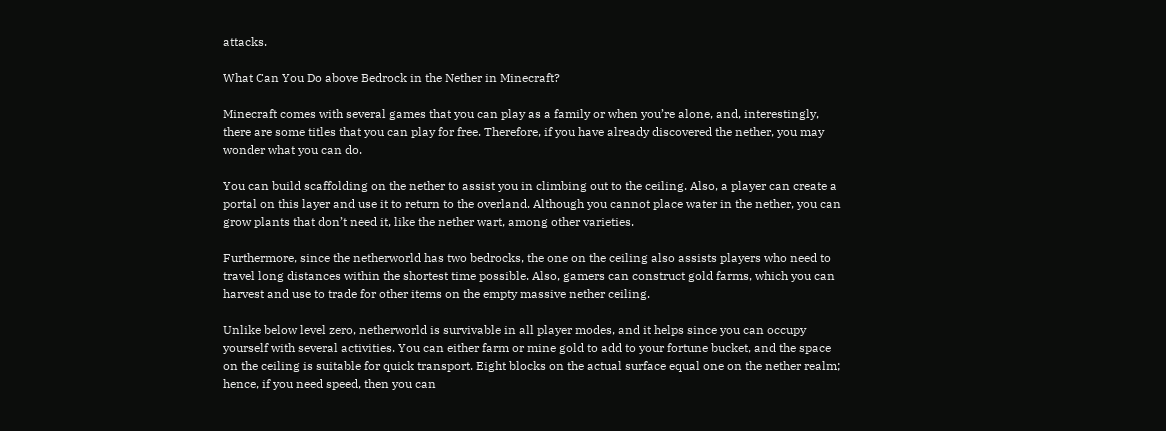attacks.

What Can You Do above Bedrock in the Nether in Minecraft?

Minecraft comes with several games that you can play as a family or when you’re alone, and, interestingly, there are some titles that you can play for free. Therefore, if you have already discovered the nether, you may wonder what you can do.

You can build scaffolding on the nether to assist you in climbing out to the ceiling. Also, a player can create a portal on this layer and use it to return to the overland. Although you cannot place water in the nether, you can grow plants that don’t need it, like the nether wart, among other varieties.

Furthermore, since the netherworld has two bedrocks, the one on the ceiling also assists players who need to travel long distances within the shortest time possible. Also, gamers can construct gold farms, which you can harvest and use to trade for other items on the empty massive nether ceiling.

Unlike below level zero, netherworld is survivable in all player modes, and it helps since you can occupy yourself with several activities. You can either farm or mine gold to add to your fortune bucket, and the space on the ceiling is suitable for quick transport. Eight blocks on the actual surface equal one on the nether realm; hence, if you need speed, then you can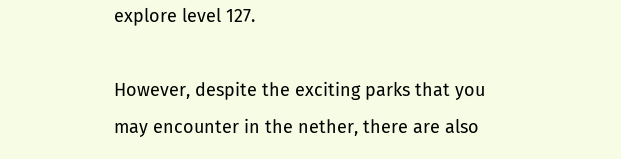explore level 127.

However, despite the exciting parks that you may encounter in the nether, there are also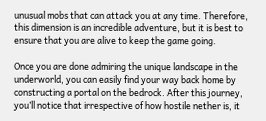unusual mobs that can attack you at any time. Therefore, this dimension is an incredible adventure, but it is best to ensure that you are alive to keep the game going.

Once you are done admiring the unique landscape in the underworld, you can easily find your way back home by constructing a portal on the bedrock. After this journey, you’ll notice that irrespective of how hostile nether is, it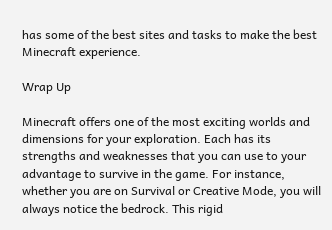has some of the best sites and tasks to make the best Minecraft experience.

Wrap Up

Minecraft offers one of the most exciting worlds and dimensions for your exploration. Each has its strengths and weaknesses that you can use to your advantage to survive in the game. For instance, whether you are on Survival or Creative Mode, you will always notice the bedrock. This rigid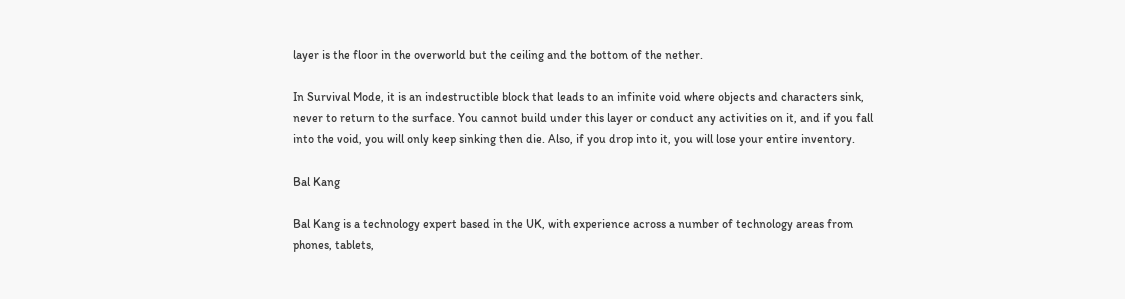layer is the floor in the overworld but the ceiling and the bottom of the nether.

In Survival Mode, it is an indestructible block that leads to an infinite void where objects and characters sink, never to return to the surface. You cannot build under this layer or conduct any activities on it, and if you fall into the void, you will only keep sinking then die. Also, if you drop into it, you will lose your entire inventory.

Bal Kang

Bal Kang is a technology expert based in the UK, with experience across a number of technology areas from phones, tablets,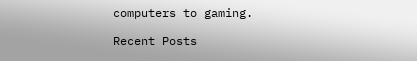computers to gaming.

Recent Posts